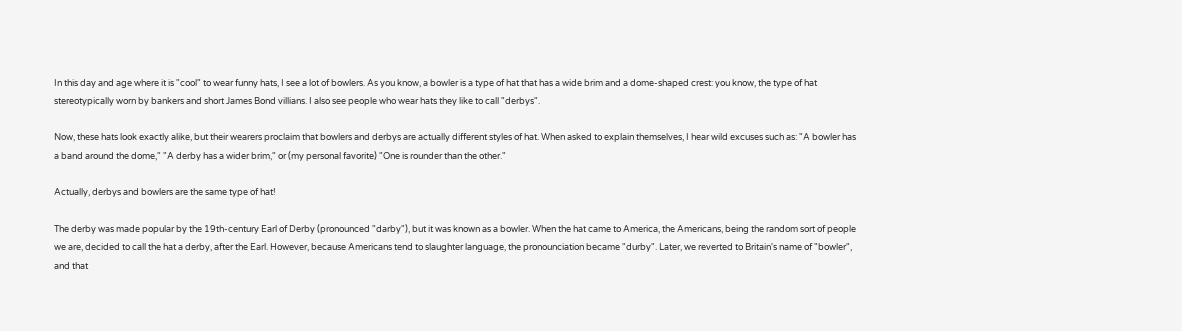In this day and age where it is "cool" to wear funny hats, I see a lot of bowlers. As you know, a bowler is a type of hat that has a wide brim and a dome-shaped crest: you know, the type of hat stereotypically worn by bankers and short James Bond villians. I also see people who wear hats they like to call "derbys".

Now, these hats look exactly alike, but their wearers proclaim that bowlers and derbys are actually different styles of hat. When asked to explain themselves, I hear wild excuses such as: "A bowler has a band around the dome," "A derby has a wider brim," or (my personal favorite) "One is rounder than the other."

Actually, derbys and bowlers are the same type of hat!

The derby was made popular by the 19th-century Earl of Derby (pronounced "darby"), but it was known as a bowler. When the hat came to America, the Americans, being the random sort of people we are, decided to call the hat a derby, after the Earl. However, because Americans tend to slaughter language, the pronounciation became "durby". Later, we reverted to Britain's name of "bowler", and that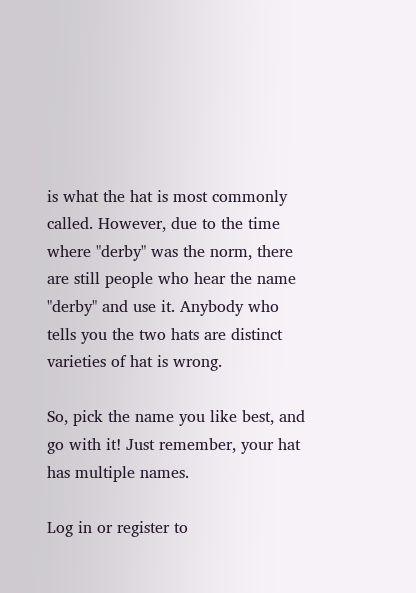is what the hat is most commonly called. However, due to the time where "derby" was the norm, there are still people who hear the name "derby" and use it. Anybody who tells you the two hats are distinct varieties of hat is wrong.

So, pick the name you like best, and go with it! Just remember, your hat has multiple names.

Log in or register to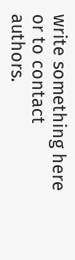write something here or to contact authors.